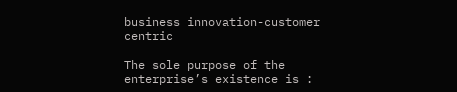business innovation-customer centric

The sole purpose of the enterprise’s existence is :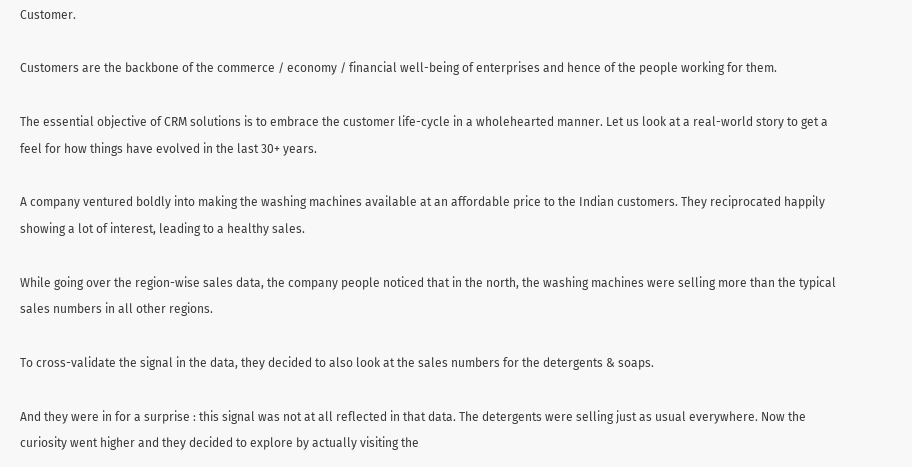Customer.

Customers are the backbone of the commerce / economy / financial well-being of enterprises and hence of the people working for them.

The essential objective of CRM solutions is to embrace the customer life-cycle in a wholehearted manner. Let us look at a real-world story to get a feel for how things have evolved in the last 30+ years.

A company ventured boldly into making the washing machines available at an affordable price to the Indian customers. They reciprocated happily showing a lot of interest, leading to a healthy sales.

While going over the region-wise sales data, the company people noticed that in the north, the washing machines were selling more than the typical sales numbers in all other regions.

To cross-validate the signal in the data, they decided to also look at the sales numbers for the detergents & soaps.

And they were in for a surprise : this signal was not at all reflected in that data. The detergents were selling just as usual everywhere. Now the curiosity went higher and they decided to explore by actually visiting the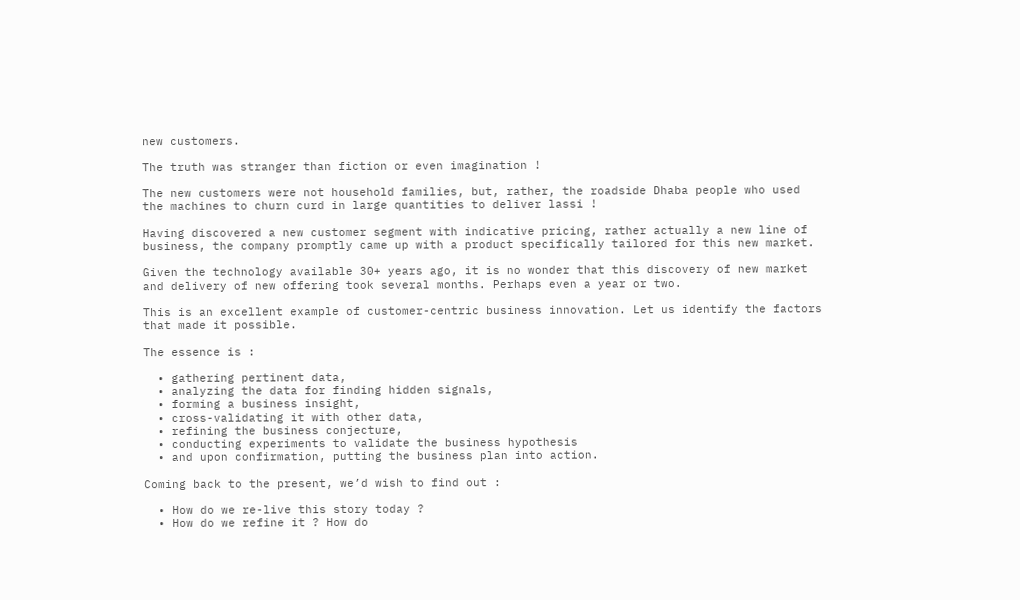new customers.

The truth was stranger than fiction or even imagination !

The new customers were not household families, but, rather, the roadside Dhaba people who used the machines to churn curd in large quantities to deliver lassi !

Having discovered a new customer segment with indicative pricing, rather actually a new line of business, the company promptly came up with a product specifically tailored for this new market.

Given the technology available 30+ years ago, it is no wonder that this discovery of new market and delivery of new offering took several months. Perhaps even a year or two.

This is an excellent example of customer-centric business innovation. Let us identify the factors that made it possible.

The essence is :

  • gathering pertinent data,
  • analyzing the data for finding hidden signals,
  • forming a business insight,
  • cross-validating it with other data,
  • refining the business conjecture,
  • conducting experiments to validate the business hypothesis
  • and upon confirmation, putting the business plan into action.

Coming back to the present, we’d wish to find out :

  • How do we re-live this story today ?
  • How do we refine it ? How do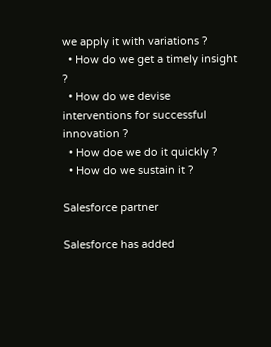we apply it with variations ?
  • How do we get a timely insight ?
  • How do we devise interventions for successful innovation ?
  • How doe we do it quickly ?
  • How do we sustain it ?

Salesforce partner

Salesforce has added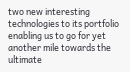two new interesting technologies to its portfolio enabling us to go for yet another mile towards the ultimate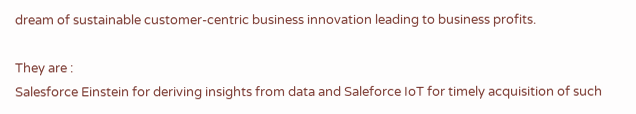dream of sustainable customer-centric business innovation leading to business profits.

They are :
Salesforce Einstein for deriving insights from data and Saleforce IoT for timely acquisition of such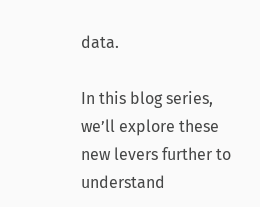data.

In this blog series, we’ll explore these new levers further to understand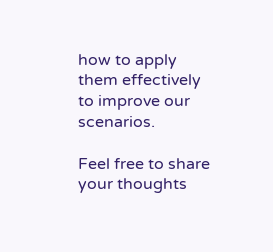how to apply them effectively to improve our scenarios.

Feel free to share your thoughts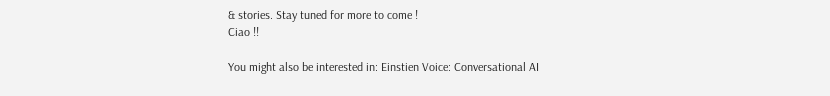& stories. Stay tuned for more to come !
Ciao !!

You might also be interested in: Einstien Voice: Conversational AI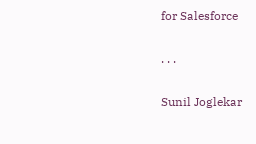for Salesforce

. . .

Sunil Joglekar